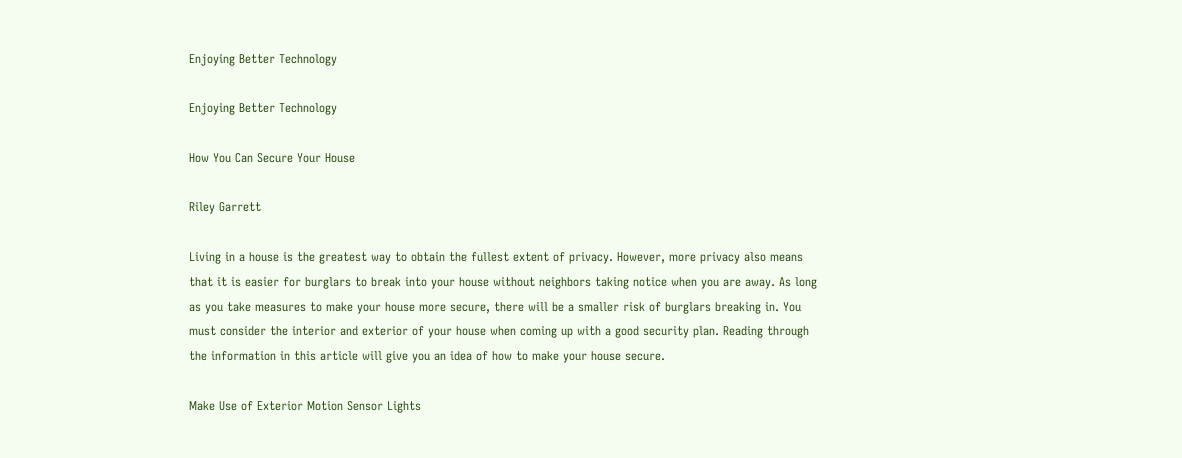Enjoying Better Technology

Enjoying Better Technology

How You Can Secure Your House

Riley Garrett

Living in a house is the greatest way to obtain the fullest extent of privacy. However, more privacy also means that it is easier for burglars to break into your house without neighbors taking notice when you are away. As long as you take measures to make your house more secure, there will be a smaller risk of burglars breaking in. You must consider the interior and exterior of your house when coming up with a good security plan. Reading through the information in this article will give you an idea of how to make your house secure.

Make Use of Exterior Motion Sensor Lights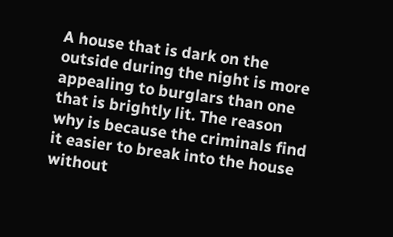A house that is dark on the outside during the night is more appealing to burglars than one that is brightly lit. The reason why is because the criminals find it easier to break into the house without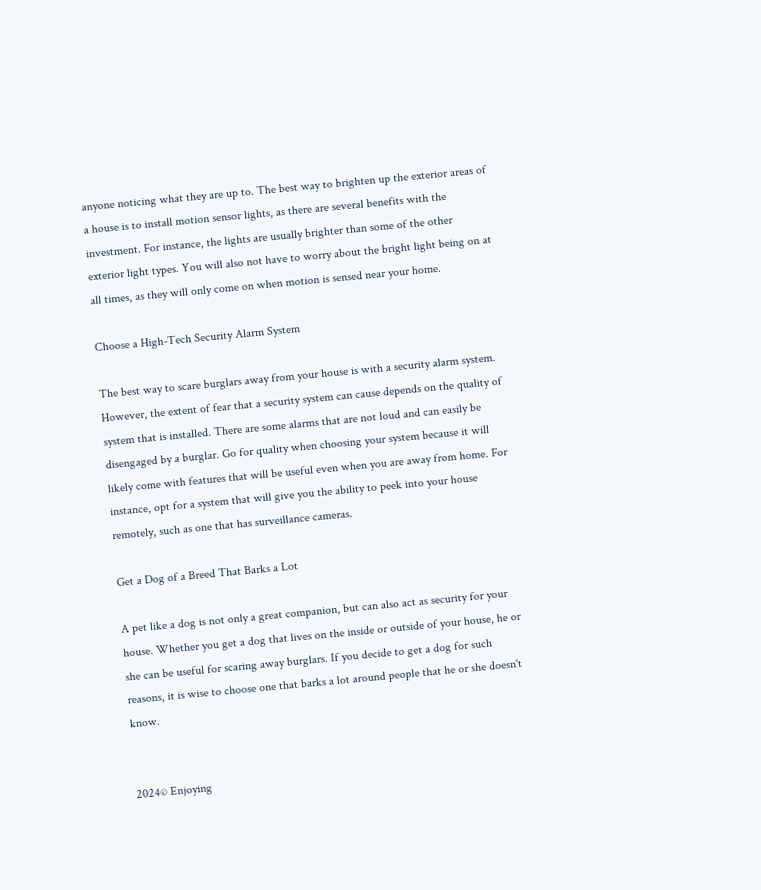anyone noticing what they are up to. The best way to brighten up the exterior areas of a house is to install motion sensor lights, as there are several benefits with the investment. For instance, the lights are usually brighter than some of the other exterior light types. You will also not have to worry about the bright light being on at all times, as they will only come on when motion is sensed near your home.

Choose a High-Tech Security Alarm System

The best way to scare burglars away from your house is with a security alarm system. However, the extent of fear that a security system can cause depends on the quality of system that is installed. There are some alarms that are not loud and can easily be disengaged by a burglar. Go for quality when choosing your system because it will likely come with features that will be useful even when you are away from home. For instance, opt for a system that will give you the ability to peek into your house remotely, such as one that has surveillance cameras.

Get a Dog of a Breed That Barks a Lot

A pet like a dog is not only a great companion, but can also act as security for your house. Whether you get a dog that lives on the inside or outside of your house, he or she can be useful for scaring away burglars. If you decide to get a dog for such reasons, it is wise to choose one that barks a lot around people that he or she doesn't know.


2024© Enjoying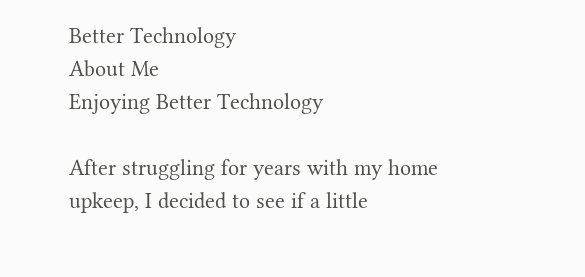Better Technology
About Me
Enjoying Better Technology

After struggling for years with my home upkeep, I decided to see if a little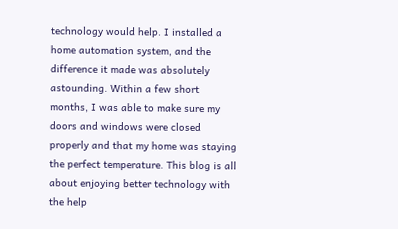technology would help. I installed a home automation system, and the difference it made was absolutely astounding. Within a few short months, I was able to make sure my doors and windows were closed properly and that my home was staying the perfect temperature. This blog is all about enjoying better technology with the help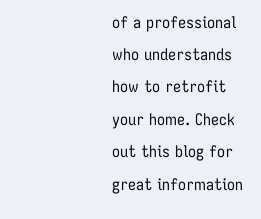of a professional who understands how to retrofit your home. Check out this blog for great information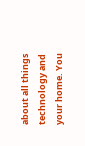about all things technology and your home. You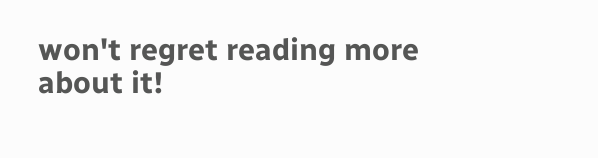won't regret reading more about it!